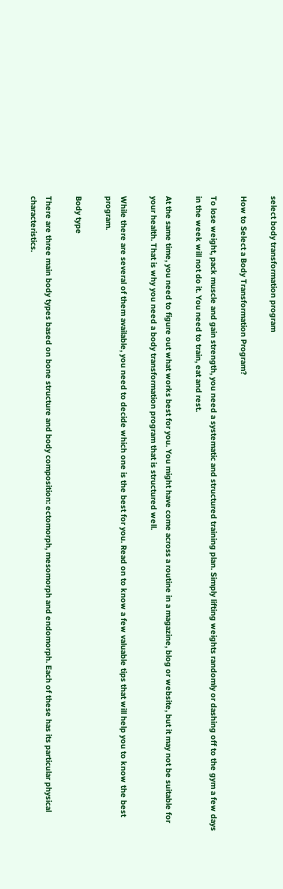select body transformation program

How to Select a Body Transformation Program?

To lose weight, pack muscle and gain strength, you need a systematic and structured training plan. Simply lifting weights randomly or dashing off to the gym a few days in the week will not do it. You need to train, eat and rest.

At the same time, you need to figure out what works best for you. You might have come across a routine in a magazine, blog or website, but it may not be suitable for your health. That is why you need a body transformation program that is structured well.

While there are several of them available, you need to decide which one is the best for you. Read on to know a few valuable tips that will help you to know the best program.

Body type

There are three main body types based on bone structure and body composition: ectomorph, mesomorph and endomorph. Each of these has its particular physical characteristics.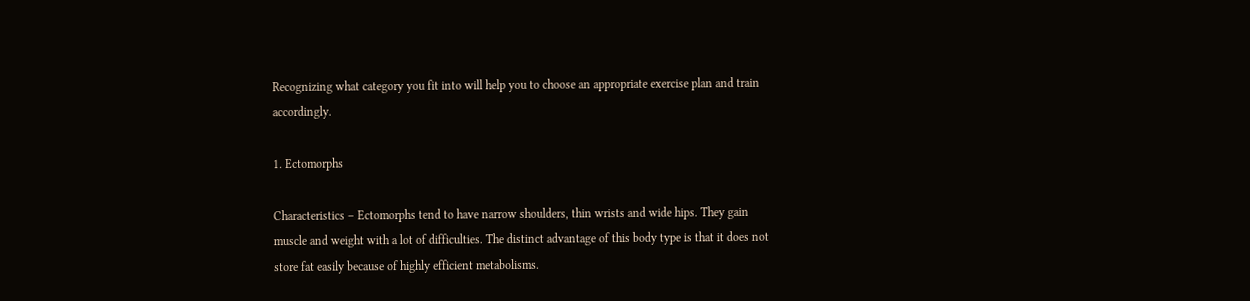Recognizing what category you fit into will help you to choose an appropriate exercise plan and train accordingly.

1. Ectomorphs

Characteristics – Ectomorphs tend to have narrow shoulders, thin wrists and wide hips. They gain muscle and weight with a lot of difficulties. The distinct advantage of this body type is that it does not store fat easily because of highly efficient metabolisms.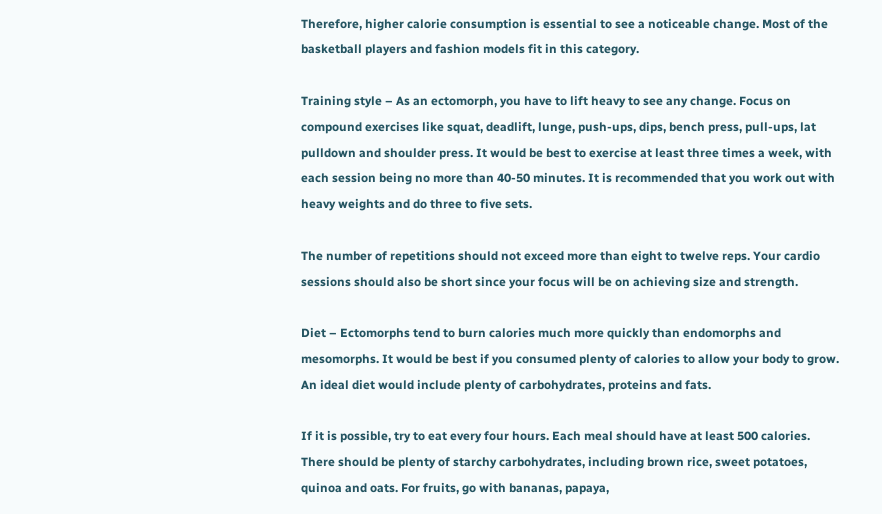Therefore, higher calorie consumption is essential to see a noticeable change. Most of the basketball players and fashion models fit in this category.

Training style – As an ectomorph, you have to lift heavy to see any change. Focus on compound exercises like squat, deadlift, lunge, push-ups, dips, bench press, pull-ups, lat pulldown and shoulder press. It would be best to exercise at least three times a week, with each session being no more than 40-50 minutes. It is recommended that you work out with heavy weights and do three to five sets.

The number of repetitions should not exceed more than eight to twelve reps. Your cardio sessions should also be short since your focus will be on achieving size and strength.

Diet – Ectomorphs tend to burn calories much more quickly than endomorphs and mesomorphs. It would be best if you consumed plenty of calories to allow your body to grow. An ideal diet would include plenty of carbohydrates, proteins and fats.

If it is possible, try to eat every four hours. Each meal should have at least 500 calories. There should be plenty of starchy carbohydrates, including brown rice, sweet potatoes, quinoa and oats. For fruits, go with bananas, papaya,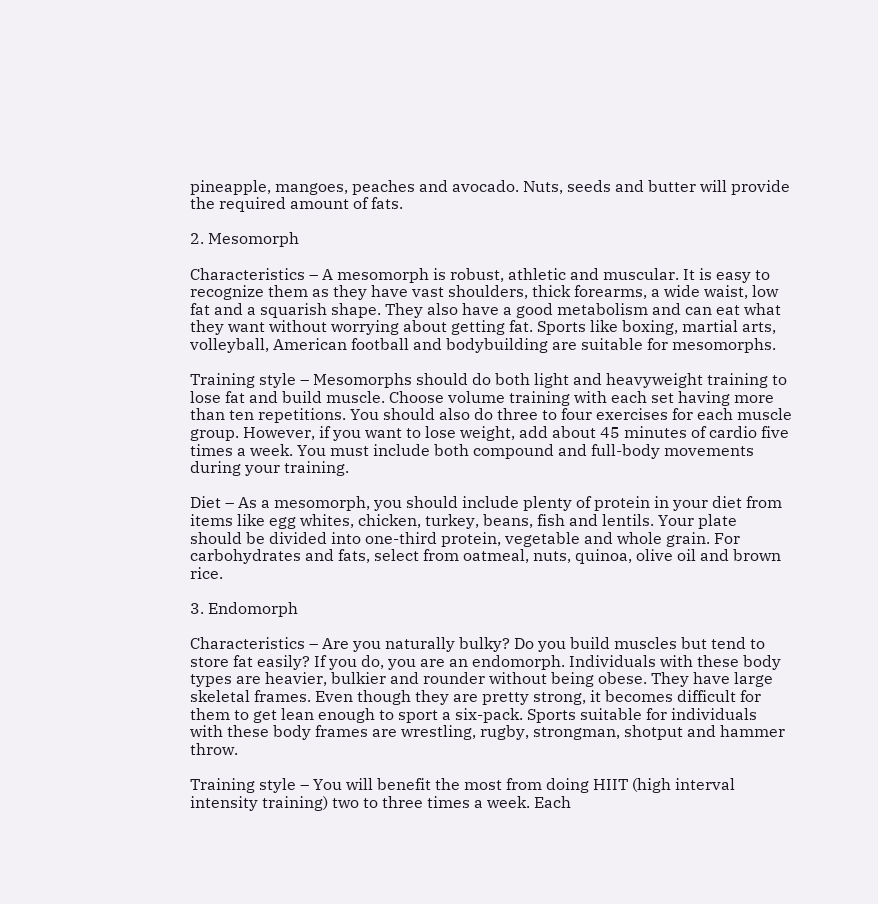pineapple, mangoes, peaches and avocado. Nuts, seeds and butter will provide the required amount of fats.

2. Mesomorph

Characteristics – A mesomorph is robust, athletic and muscular. It is easy to recognize them as they have vast shoulders, thick forearms, a wide waist, low fat and a squarish shape. They also have a good metabolism and can eat what they want without worrying about getting fat. Sports like boxing, martial arts, volleyball, American football and bodybuilding are suitable for mesomorphs.

Training style – Mesomorphs should do both light and heavyweight training to lose fat and build muscle. Choose volume training with each set having more than ten repetitions. You should also do three to four exercises for each muscle group. However, if you want to lose weight, add about 45 minutes of cardio five times a week. You must include both compound and full-body movements during your training.

Diet – As a mesomorph, you should include plenty of protein in your diet from items like egg whites, chicken, turkey, beans, fish and lentils. Your plate should be divided into one-third protein, vegetable and whole grain. For carbohydrates and fats, select from oatmeal, nuts, quinoa, olive oil and brown rice.

3. Endomorph

Characteristics – Are you naturally bulky? Do you build muscles but tend to store fat easily? If you do, you are an endomorph. Individuals with these body types are heavier, bulkier and rounder without being obese. They have large skeletal frames. Even though they are pretty strong, it becomes difficult for them to get lean enough to sport a six-pack. Sports suitable for individuals with these body frames are wrestling, rugby, strongman, shotput and hammer throw.

Training style – You will benefit the most from doing HIIT (high interval intensity training) two to three times a week. Each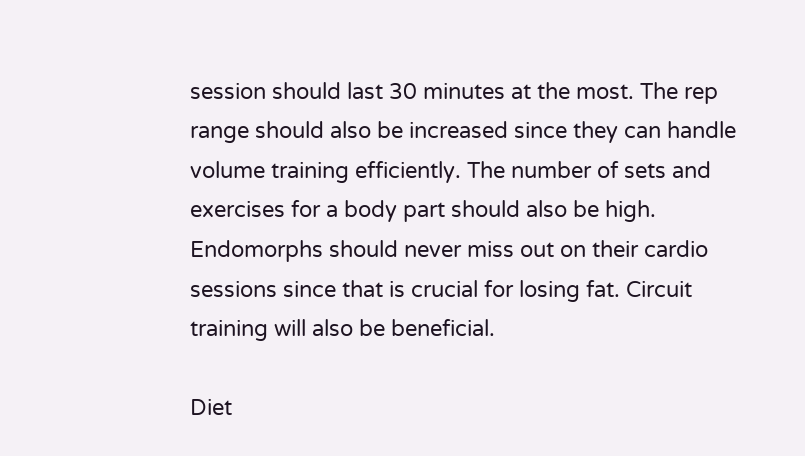session should last 30 minutes at the most. The rep range should also be increased since they can handle volume training efficiently. The number of sets and exercises for a body part should also be high. Endomorphs should never miss out on their cardio sessions since that is crucial for losing fat. Circuit training will also be beneficial.

Diet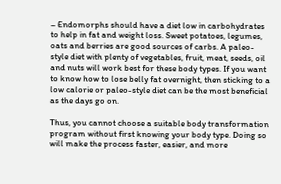– Endomorphs should have a diet low in carbohydrates to help in fat and weight loss. Sweet potatoes, legumes, oats and berries are good sources of carbs. A paleo-style diet with plenty of vegetables, fruit, meat, seeds, oil and nuts will work best for these body types. If you want to know how to lose belly fat overnight, then sticking to a low calorie or paleo-style diet can be the most beneficial as the days go on.

Thus, you cannot choose a suitable body transformation program without first knowing your body type. Doing so will make the process faster, easier, and more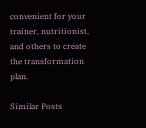convenient for your trainer, nutritionist, and others to create the transformation plan.

Similar Posts